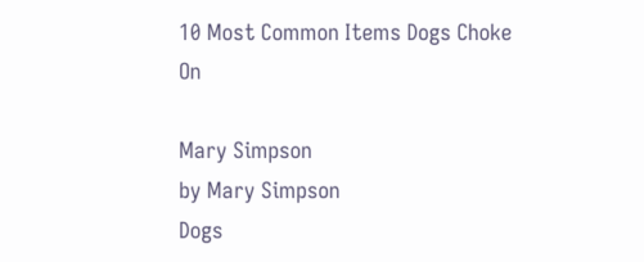10 Most Common Items Dogs Choke On

Mary Simpson
by Mary Simpson
Dogs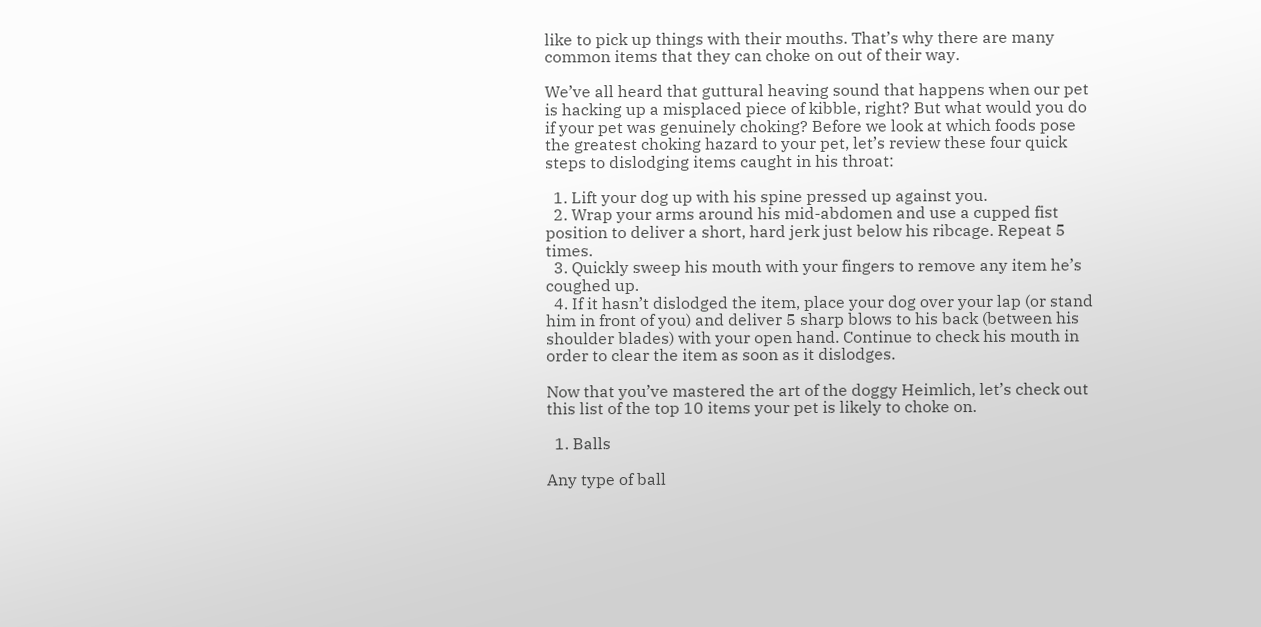like to pick up things with their mouths. That’s why there are many common items that they can choke on out of their way.

We’ve all heard that guttural heaving sound that happens when our pet is hacking up a misplaced piece of kibble, right? But what would you do if your pet was genuinely choking? Before we look at which foods pose the greatest choking hazard to your pet, let’s review these four quick steps to dislodging items caught in his throat:

  1. Lift your dog up with his spine pressed up against you.
  2. Wrap your arms around his mid-abdomen and use a cupped fist position to deliver a short, hard jerk just below his ribcage. Repeat 5 times.
  3. Quickly sweep his mouth with your fingers to remove any item he’s coughed up.
  4. If it hasn’t dislodged the item, place your dog over your lap (or stand him in front of you) and deliver 5 sharp blows to his back (between his shoulder blades) with your open hand. Continue to check his mouth in order to clear the item as soon as it dislodges.

Now that you’ve mastered the art of the doggy Heimlich, let’s check out this list of the top 10 items your pet is likely to choke on.

  1. Balls

Any type of ball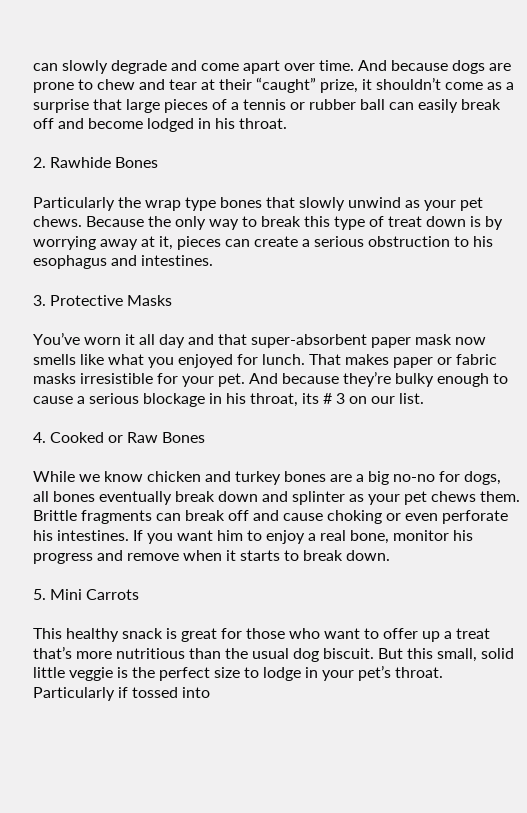can slowly degrade and come apart over time. And because dogs are prone to chew and tear at their “caught” prize, it shouldn’t come as a surprise that large pieces of a tennis or rubber ball can easily break off and become lodged in his throat.

2. Rawhide Bones

Particularly the wrap type bones that slowly unwind as your pet chews. Because the only way to break this type of treat down is by worrying away at it, pieces can create a serious obstruction to his esophagus and intestines.

3. Protective Masks

You’ve worn it all day and that super-absorbent paper mask now smells like what you enjoyed for lunch. That makes paper or fabric masks irresistible for your pet. And because they’re bulky enough to cause a serious blockage in his throat, its # 3 on our list.

4. Cooked or Raw Bones

While we know chicken and turkey bones are a big no-no for dogs, all bones eventually break down and splinter as your pet chews them. Brittle fragments can break off and cause choking or even perforate his intestines. If you want him to enjoy a real bone, monitor his progress and remove when it starts to break down.

5. Mini Carrots

This healthy snack is great for those who want to offer up a treat that’s more nutritious than the usual dog biscuit. But this small, solid little veggie is the perfect size to lodge in your pet’s throat. Particularly if tossed into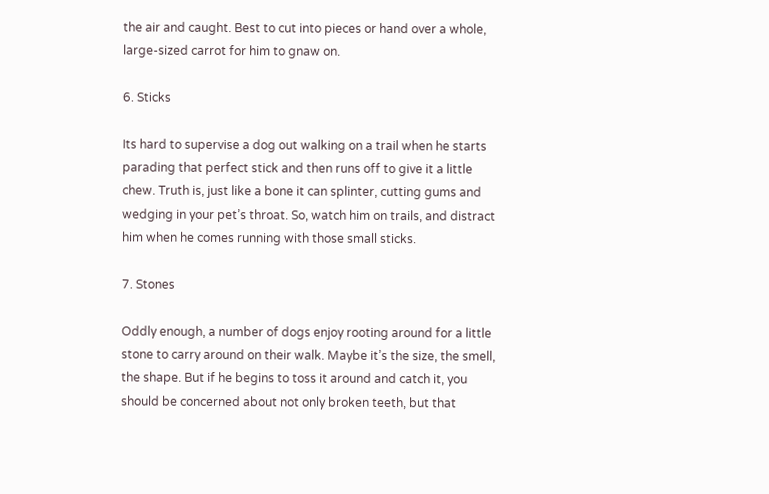the air and caught. Best to cut into pieces or hand over a whole, large-sized carrot for him to gnaw on.

6. Sticks

Its hard to supervise a dog out walking on a trail when he starts parading that perfect stick and then runs off to give it a little chew. Truth is, just like a bone it can splinter, cutting gums and wedging in your pet’s throat. So, watch him on trails, and distract him when he comes running with those small sticks.

7. Stones

Oddly enough, a number of dogs enjoy rooting around for a little stone to carry around on their walk. Maybe it’s the size, the smell, the shape. But if he begins to toss it around and catch it, you should be concerned about not only broken teeth, but that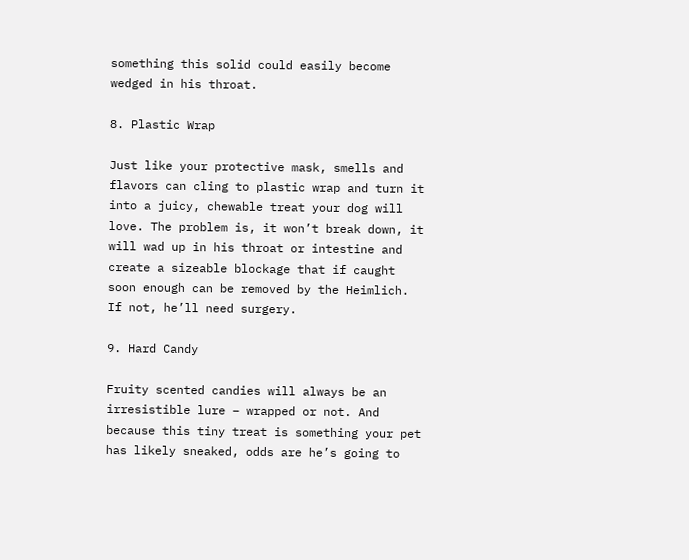something this solid could easily become wedged in his throat.

8. Plastic Wrap

Just like your protective mask, smells and flavors can cling to plastic wrap and turn it into a juicy, chewable treat your dog will love. The problem is, it won’t break down, it will wad up in his throat or intestine and create a sizeable blockage that if caught soon enough can be removed by the Heimlich. If not, he’ll need surgery.

9. Hard Candy

Fruity scented candies will always be an irresistible lure – wrapped or not. And because this tiny treat is something your pet has likely sneaked, odds are he’s going to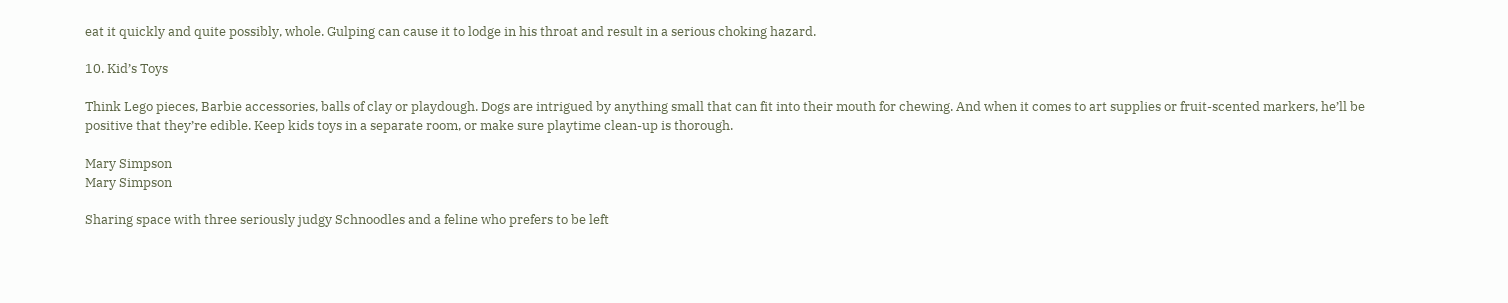eat it quickly and quite possibly, whole. Gulping can cause it to lodge in his throat and result in a serious choking hazard.

10. Kid’s Toys

Think Lego pieces, Barbie accessories, balls of clay or playdough. Dogs are intrigued by anything small that can fit into their mouth for chewing. And when it comes to art supplies or fruit-scented markers, he’ll be positive that they’re edible. Keep kids toys in a separate room, or make sure playtime clean-up is thorough.

Mary Simpson
Mary Simpson

Sharing space with three seriously judgy Schnoodles and a feline who prefers to be left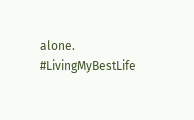alone. #LivingMyBestLife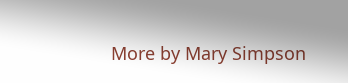More by Mary Simpson